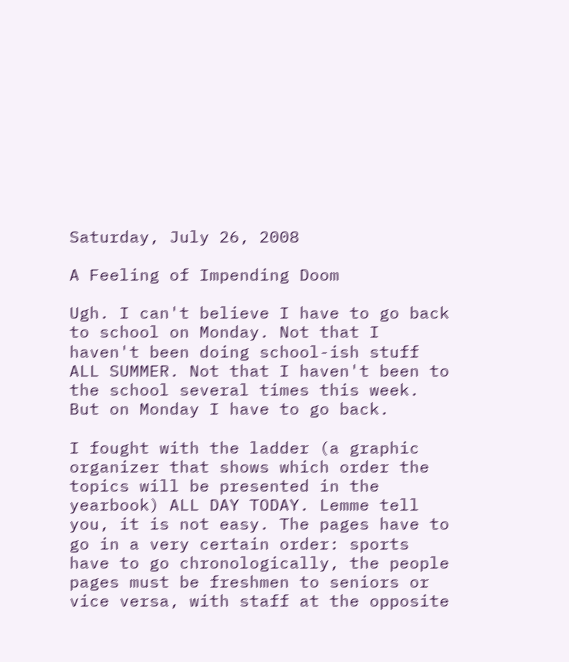Saturday, July 26, 2008

A Feeling of Impending Doom

Ugh. I can't believe I have to go back to school on Monday. Not that I haven't been doing school-ish stuff ALL SUMMER. Not that I haven't been to the school several times this week. But on Monday I have to go back.

I fought with the ladder (a graphic organizer that shows which order the topics will be presented in the yearbook) ALL DAY TODAY. Lemme tell you, it is not easy. The pages have to go in a very certain order: sports have to go chronologically, the people pages must be freshmen to seniors or vice versa, with staff at the opposite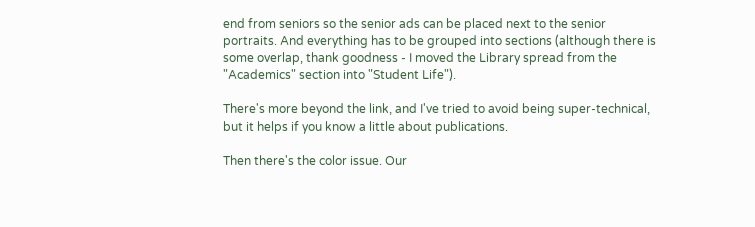end from seniors so the senior ads can be placed next to the senior portraits. And everything has to be grouped into sections (although there is some overlap, thank goodness - I moved the Library spread from the "Academics" section into "Student Life").

There's more beyond the link, and I've tried to avoid being super-technical, but it helps if you know a little about publications.

Then there's the color issue. Our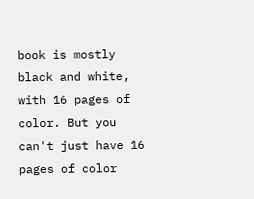book is mostly black and white, with 16 pages of color. But you can't just have 16 pages of color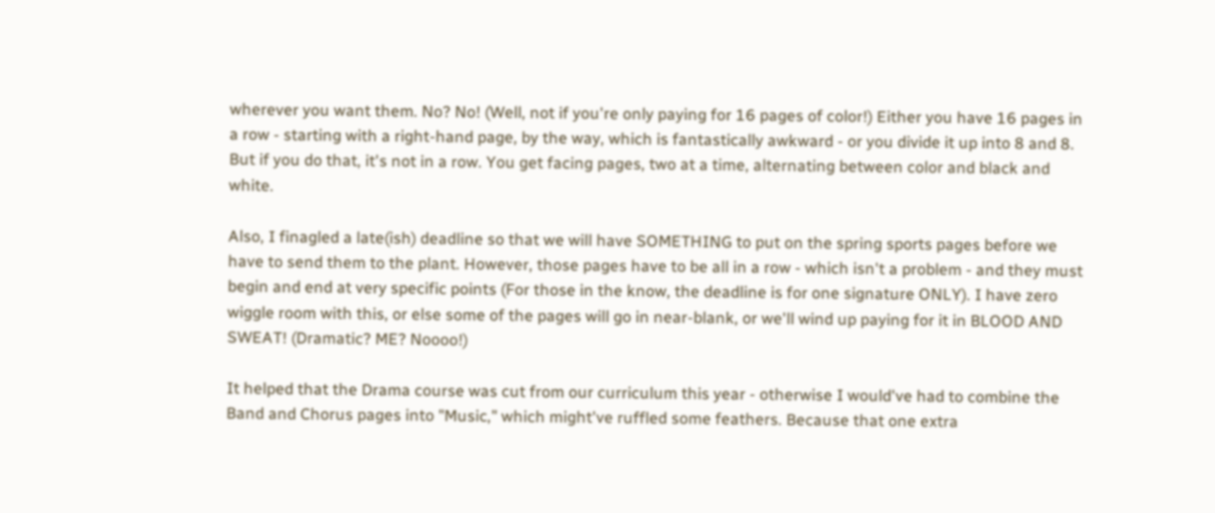wherever you want them. No? No! (Well, not if you're only paying for 16 pages of color!) Either you have 16 pages in a row - starting with a right-hand page, by the way, which is fantastically awkward - or you divide it up into 8 and 8. But if you do that, it's not in a row. You get facing pages, two at a time, alternating between color and black and white.

Also, I finagled a late(ish) deadline so that we will have SOMETHING to put on the spring sports pages before we have to send them to the plant. However, those pages have to be all in a row - which isn't a problem - and they must begin and end at very specific points (For those in the know, the deadline is for one signature ONLY). I have zero wiggle room with this, or else some of the pages will go in near-blank, or we'll wind up paying for it in BLOOD AND SWEAT! (Dramatic? ME? Noooo!)

It helped that the Drama course was cut from our curriculum this year - otherwise I would've had to combine the Band and Chorus pages into "Music," which might've ruffled some feathers. Because that one extra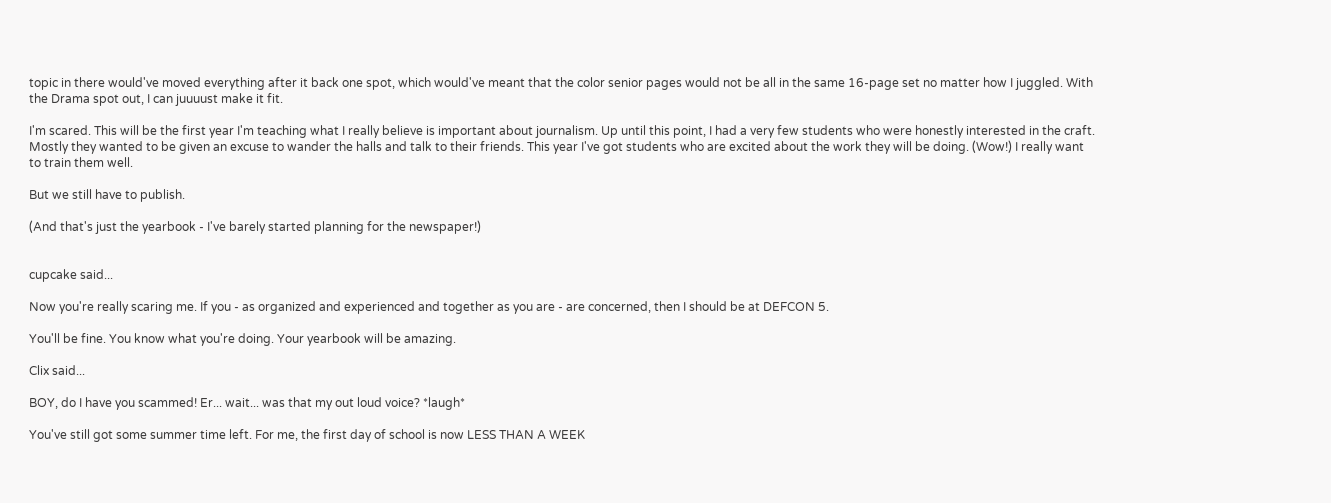topic in there would've moved everything after it back one spot, which would've meant that the color senior pages would not be all in the same 16-page set no matter how I juggled. With the Drama spot out, I can juuuust make it fit.

I'm scared. This will be the first year I'm teaching what I really believe is important about journalism. Up until this point, I had a very few students who were honestly interested in the craft. Mostly they wanted to be given an excuse to wander the halls and talk to their friends. This year I've got students who are excited about the work they will be doing. (Wow!) I really want to train them well.

But we still have to publish.

(And that's just the yearbook - I've barely started planning for the newspaper!)


cupcake said...

Now you're really scaring me. If you - as organized and experienced and together as you are - are concerned, then I should be at DEFCON 5.

You'll be fine. You know what you're doing. Your yearbook will be amazing.

Clix said...

BOY, do I have you scammed! Er... wait... was that my out loud voice? *laugh*

You've still got some summer time left. For me, the first day of school is now LESS THAN A WEEK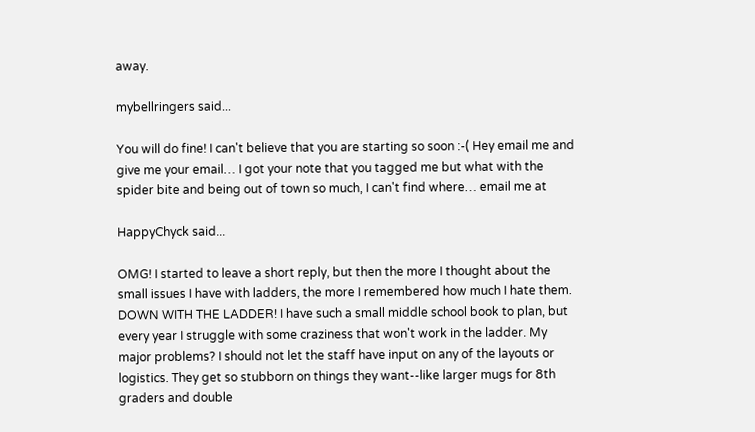away.

mybellringers said...

You will do fine! I can't believe that you are starting so soon :-( Hey email me and give me your email… I got your note that you tagged me but what with the spider bite and being out of town so much, I can't find where… email me at

HappyChyck said...

OMG! I started to leave a short reply, but then the more I thought about the small issues I have with ladders, the more I remembered how much I hate them. DOWN WITH THE LADDER! I have such a small middle school book to plan, but every year I struggle with some craziness that won't work in the ladder. My major problems? I should not let the staff have input on any of the layouts or logistics. They get so stubborn on things they want--like larger mugs for 8th graders and double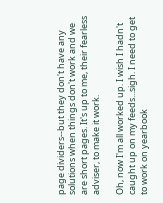page dividers--but they don't have any solutions when things don't work and we are short pages. It's up to me, their fearless adviser, to make it work.

Oh, now I'm all worked up. I wish I hadn't caught up on my feeds...sigh. I need to get to work on yearbook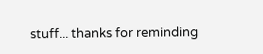stuff... thanks for reminding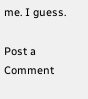me. I guess.

Post a Comment